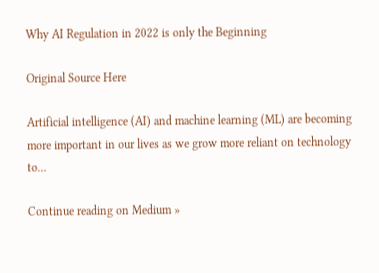Why AI Regulation in 2022 is only the Beginning

Original Source Here

Artificial intelligence (AI) and machine learning (ML) are becoming more important in our lives as we grow more reliant on technology to…

Continue reading on Medium »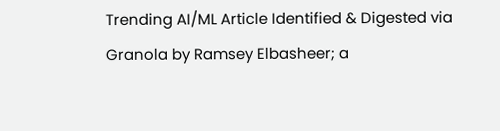Trending AI/ML Article Identified & Digested via Granola by Ramsey Elbasheer; a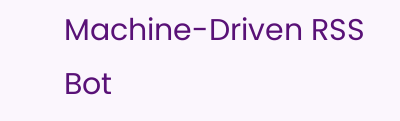Machine-Driven RSS Bot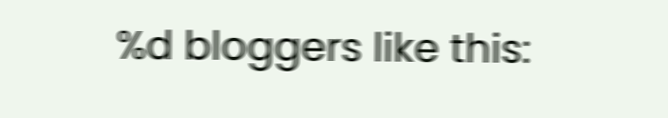%d bloggers like this: